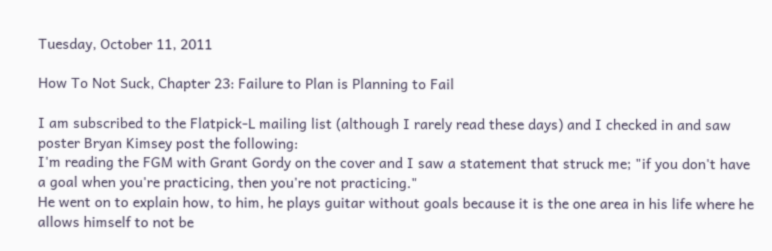Tuesday, October 11, 2011

How To Not Suck, Chapter 23: Failure to Plan is Planning to Fail

I am subscribed to the Flatpick-L mailing list (although I rarely read these days) and I checked in and saw poster Bryan Kimsey post the following:
I'm reading the FGM with Grant Gordy on the cover and I saw a statement that struck me; "if you don't have a goal when you're practicing, then you're not practicing."
He went on to explain how, to him, he plays guitar without goals because it is the one area in his life where he allows himself to not be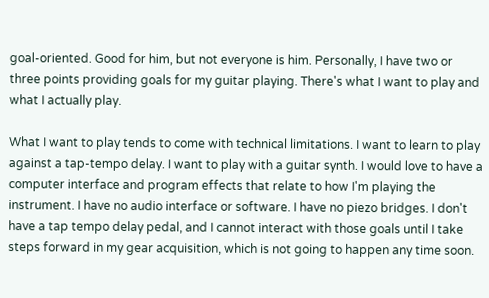goal-oriented. Good for him, but not everyone is him. Personally, I have two or three points providing goals for my guitar playing. There's what I want to play and what I actually play.

What I want to play tends to come with technical limitations. I want to learn to play against a tap-tempo delay. I want to play with a guitar synth. I would love to have a computer interface and program effects that relate to how I'm playing the instrument. I have no audio interface or software. I have no piezo bridges. I don't have a tap tempo delay pedal, and I cannot interact with those goals until I take steps forward in my gear acquisition, which is not going to happen any time soon.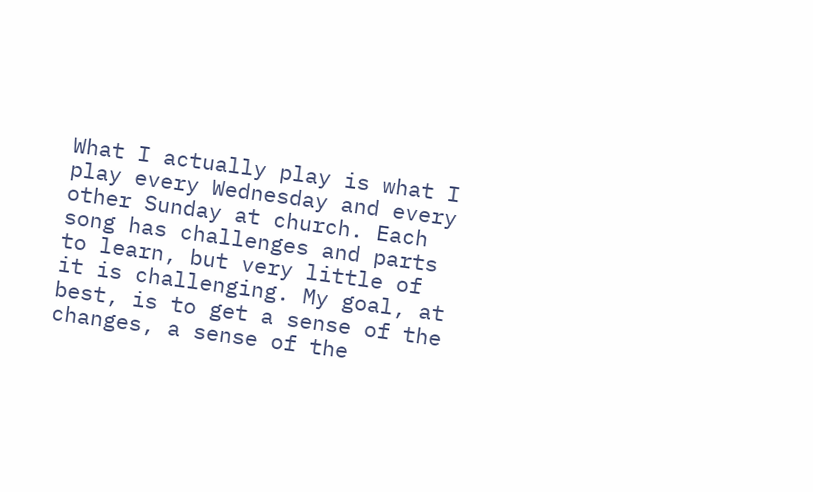What I actually play is what I play every Wednesday and every other Sunday at church. Each song has challenges and parts to learn, but very little of it is challenging. My goal, at best, is to get a sense of the changes, a sense of the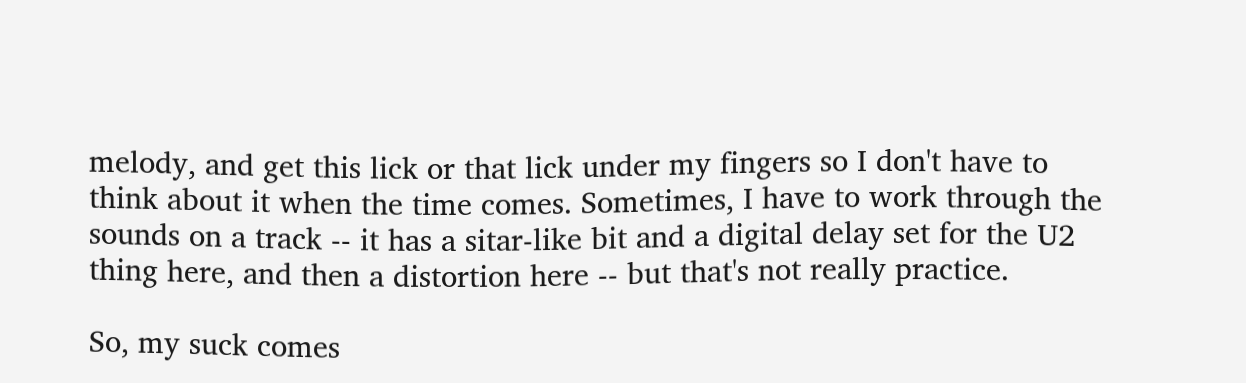melody, and get this lick or that lick under my fingers so I don't have to think about it when the time comes. Sometimes, I have to work through the sounds on a track -- it has a sitar-like bit and a digital delay set for the U2 thing here, and then a distortion here -- but that's not really practice.

So, my suck comes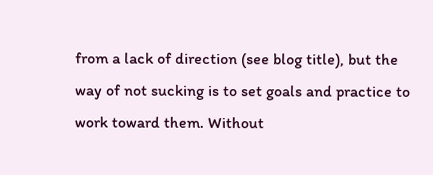from a lack of direction (see blog title), but the way of not sucking is to set goals and practice to work toward them. Without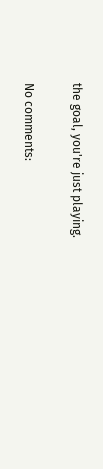the goal, you're just playing.

No comments: